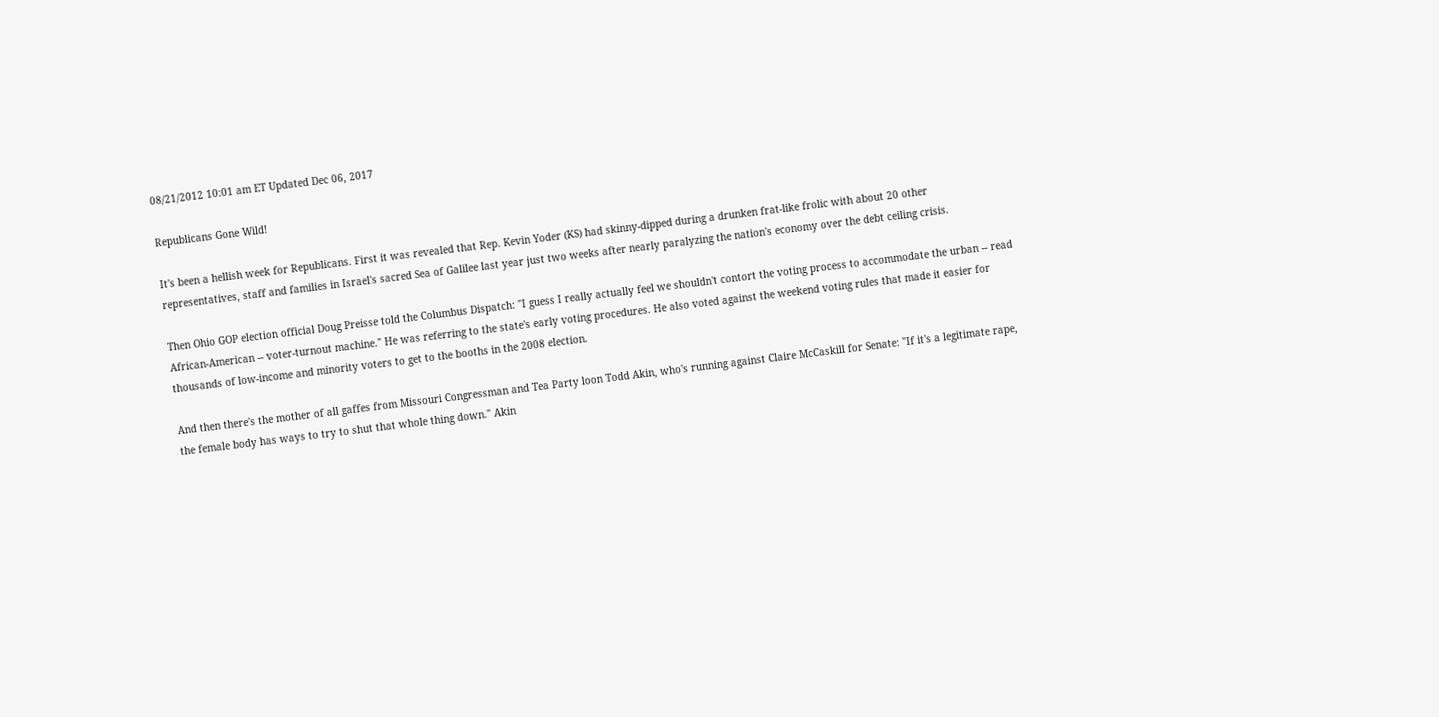08/21/2012 10:01 am ET Updated Dec 06, 2017

Republicans Gone Wild!

It's been a hellish week for Republicans. First it was revealed that Rep. Kevin Yoder (KS) had skinny-dipped during a drunken frat-like frolic with about 20 other representatives, staff and families in Israel's sacred Sea of Galilee last year just two weeks after nearly paralyzing the nation's economy over the debt ceiling crisis.

Then Ohio GOP election official Doug Preisse told the Columbus Dispatch: "I guess I really actually feel we shouldn't contort the voting process to accommodate the urban -- read African-American -- voter-turnout machine." He was referring to the state's early voting procedures. He also voted against the weekend voting rules that made it easier for thousands of low-income and minority voters to get to the booths in the 2008 election.

And then there's the mother of all gaffes from Missouri Congressman and Tea Party loon Todd Akin, who's running against Claire McCaskill for Senate: "If it's a legitimate rape, the female body has ways to try to shut that whole thing down." Akin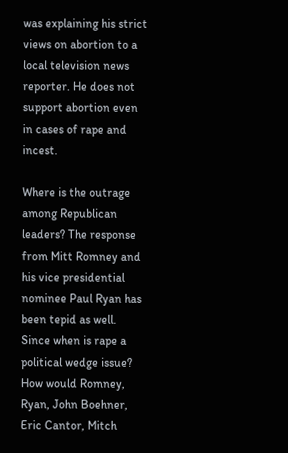was explaining his strict views on abortion to a local television news reporter. He does not support abortion even in cases of rape and incest.

Where is the outrage among Republican leaders? The response from Mitt Romney and his vice presidential nominee Paul Ryan has been tepid as well. Since when is rape a political wedge issue? How would Romney, Ryan, John Boehner, Eric Cantor, Mitch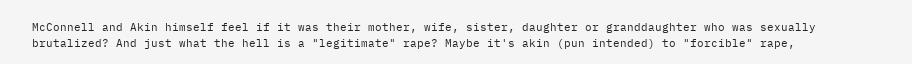McConnell and Akin himself feel if it was their mother, wife, sister, daughter or granddaughter who was sexually brutalized? And just what the hell is a "legitimate" rape? Maybe it's akin (pun intended) to "forcible" rape,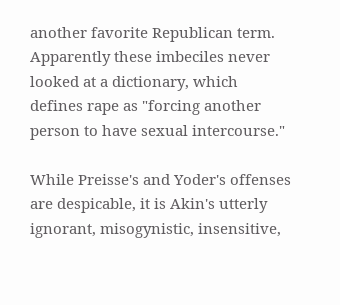another favorite Republican term. Apparently these imbeciles never looked at a dictionary, which defines rape as "forcing another person to have sexual intercourse."

While Preisse's and Yoder's offenses are despicable, it is Akin's utterly ignorant, misogynistic, insensitive,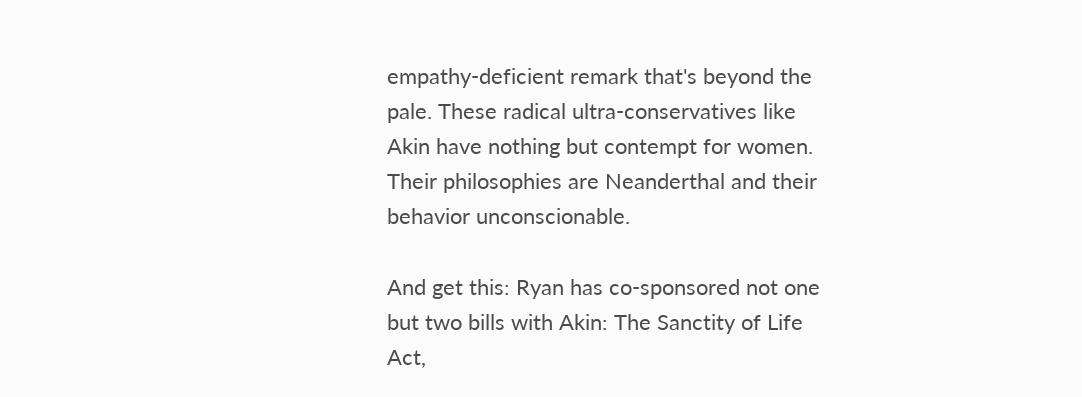empathy-deficient remark that's beyond the pale. These radical ultra-conservatives like Akin have nothing but contempt for women. Their philosophies are Neanderthal and their behavior unconscionable.

And get this: Ryan has co-sponsored not one but two bills with Akin: The Sanctity of Life Act,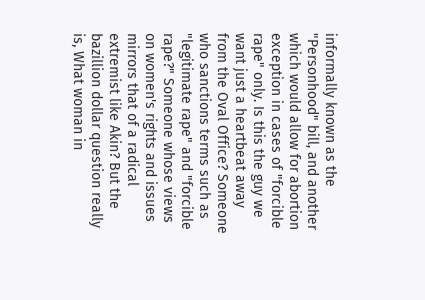informally known as the "Personhood" bill, and another which would allow for abortion exception in cases of "forcible rape" only. Is this the guy we want just a heartbeat away from the Oval Office? Someone who sanctions terms such as "legitimate rape" and "forcible rape?" Someone whose views on women's rights and issues mirrors that of a radical extremist like Akin? But the bazillion dollar question really is, What woman in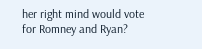her right mind would vote for Romney and Ryan?